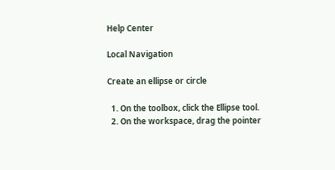Help Center

Local Navigation

Create an ellipse or circle

  1. On the toolbox, click the Ellipse tool.
  2. On the workspace, drag the pointer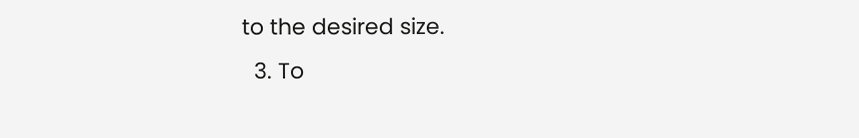to the desired size.
  3. To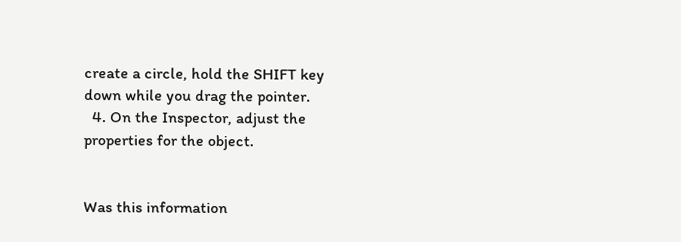create a circle, hold the SHIFT key down while you drag the pointer.
  4. On the Inspector, adjust the properties for the object.


Was this information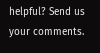helpful? Send us your comments.